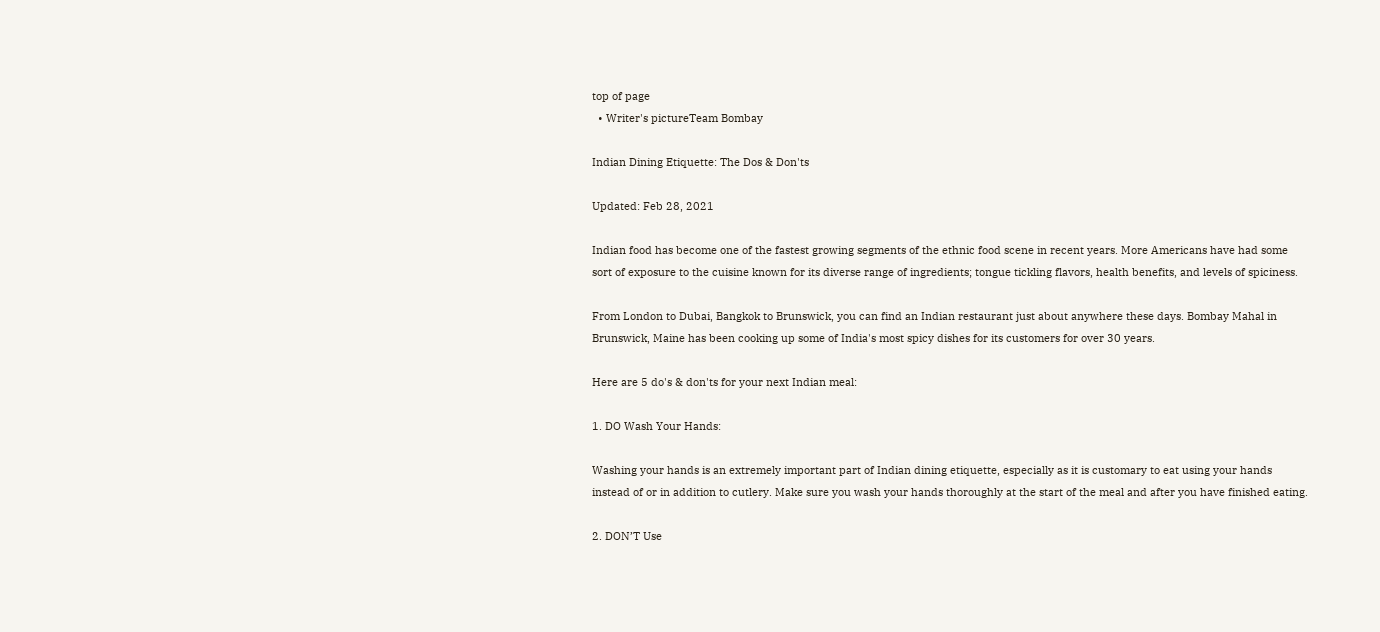top of page
  • Writer's pictureTeam Bombay

Indian Dining Etiquette: The Dos & Don'ts

Updated: Feb 28, 2021

Indian food has become one of the fastest growing segments of the ethnic food scene in recent years. More Americans have had some sort of exposure to the cuisine known for its diverse range of ingredients; tongue tickling flavors, health benefits, and levels of spiciness.

From London to Dubai, Bangkok to Brunswick, you can find an Indian restaurant just about anywhere these days. Bombay Mahal in Brunswick, Maine has been cooking up some of India's most spicy dishes for its customers for over 30 years.

Here are 5 do's & don'ts for your next Indian meal:

1. DO Wash Your Hands:

Washing your hands is an extremely important part of Indian dining etiquette, especially as it is customary to eat using your hands instead of or in addition to cutlery. Make sure you wash your hands thoroughly at the start of the meal and after you have finished eating.

2. DON’T Use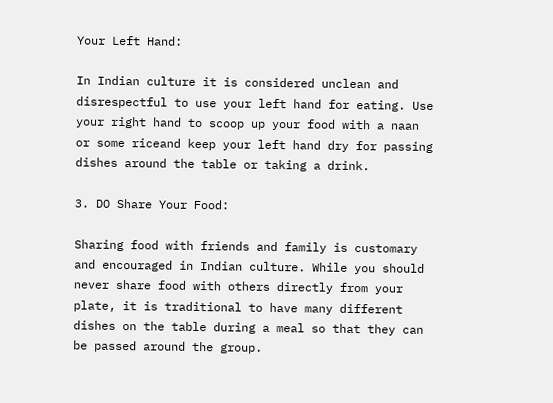Your Left Hand:

In Indian culture it is considered unclean and disrespectful to use your left hand for eating. Use your right hand to scoop up your food with a naan or some riceand keep your left hand dry for passing dishes around the table or taking a drink.

3. DO Share Your Food:

Sharing food with friends and family is customary and encouraged in Indian culture. While you should never share food with others directly from your plate, it is traditional to have many different dishes on the table during a meal so that they can be passed around the group.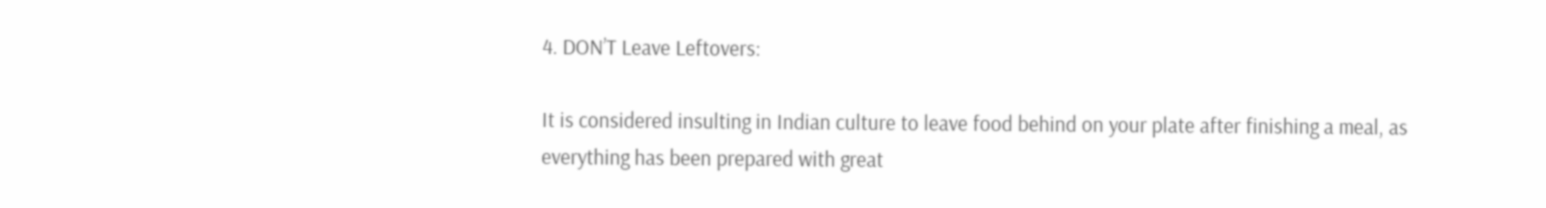4. DON’T Leave Leftovers:

It is considered insulting in Indian culture to leave food behind on your plate after finishing a meal, as everything has been prepared with great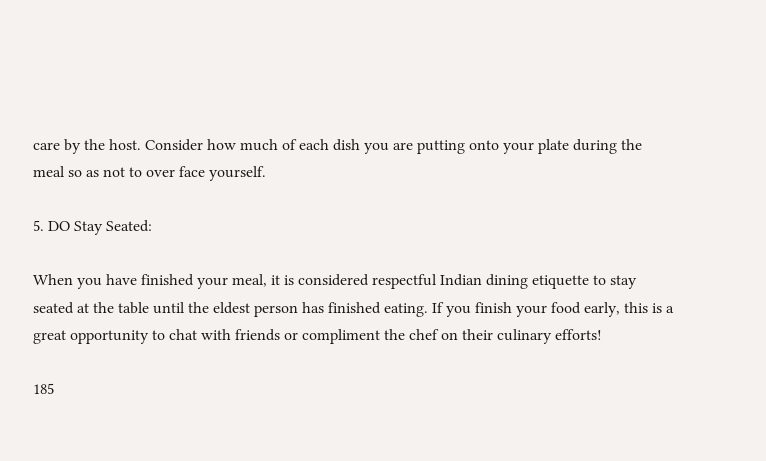care by the host. Consider how much of each dish you are putting onto your plate during the meal so as not to over face yourself.

5. DO Stay Seated:

When you have finished your meal, it is considered respectful Indian dining etiquette to stay seated at the table until the eldest person has finished eating. If you finish your food early, this is a great opportunity to chat with friends or compliment the chef on their culinary efforts!

185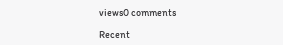views0 comments

Recent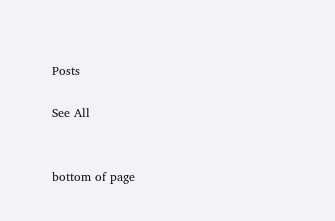Posts

See All


bottom of page